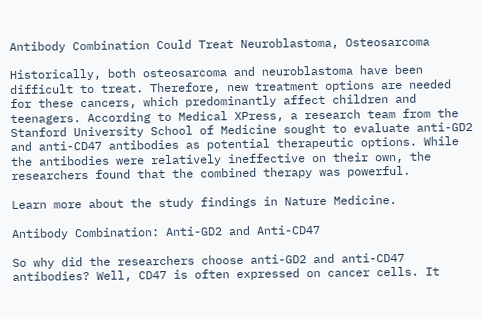Antibody Combination Could Treat Neuroblastoma, Osteosarcoma

Historically, both osteosarcoma and neuroblastoma have been difficult to treat. Therefore, new treatment options are needed for these cancers, which predominantly affect children and teenagers. According to Medical XPress, a research team from the Stanford University School of Medicine sought to evaluate anti-GD2 and anti-CD47 antibodies as potential therapeutic options. While the antibodies were relatively ineffective on their own, the researchers found that the combined therapy was powerful.

Learn more about the study findings in Nature Medicine.

Antibody Combination: Anti-GD2 and Anti-CD47

So why did the researchers choose anti-GD2 and anti-CD47 antibodies? Well, CD47 is often expressed on cancer cells. It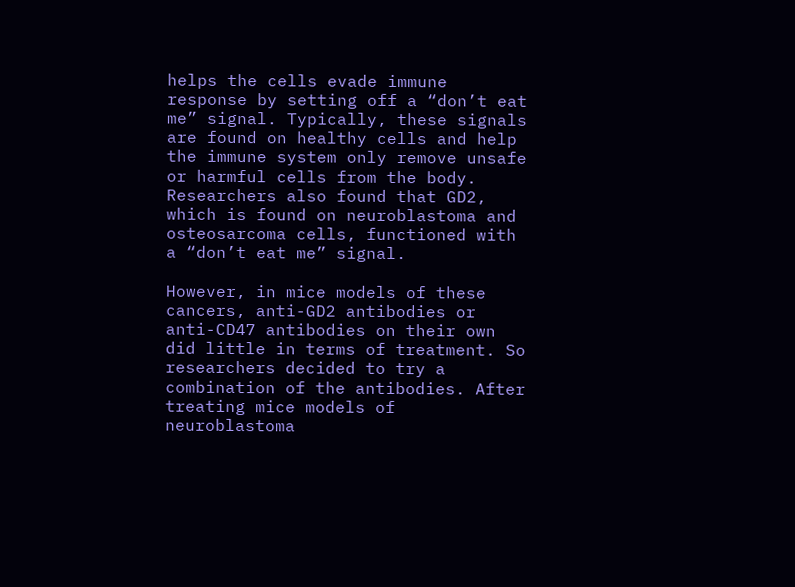helps the cells evade immune response by setting off a “don’t eat me” signal. Typically, these signals are found on healthy cells and help the immune system only remove unsafe or harmful cells from the body. Researchers also found that GD2, which is found on neuroblastoma and osteosarcoma cells, functioned with a “don’t eat me” signal.

However, in mice models of these cancers, anti-GD2 antibodies or anti-CD47 antibodies on their own did little in terms of treatment. So researchers decided to try a combination of the antibodies. After treating mice models of neuroblastoma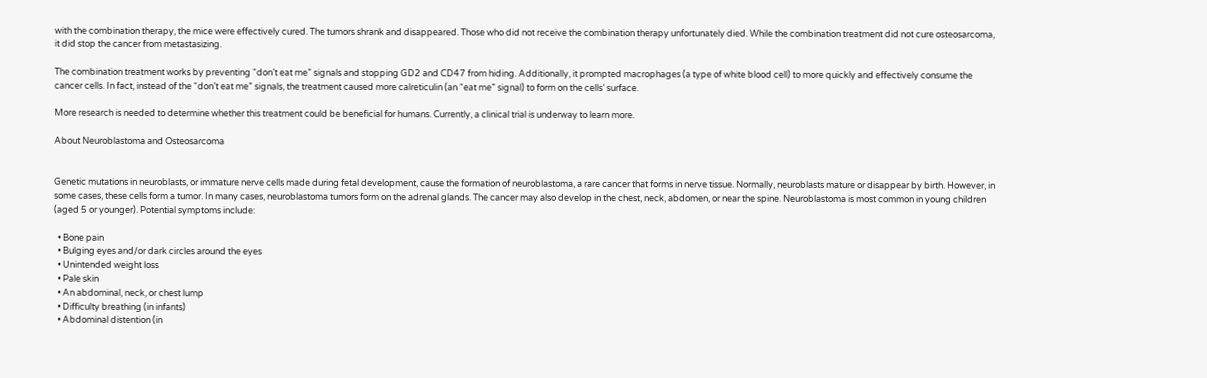with the combination therapy, the mice were effectively cured. The tumors shrank and disappeared. Those who did not receive the combination therapy unfortunately died. While the combination treatment did not cure osteosarcoma, it did stop the cancer from metastasizing.

The combination treatment works by preventing “don’t eat me” signals and stopping GD2 and CD47 from hiding. Additionally, it prompted macrophages (a type of white blood cell) to more quickly and effectively consume the cancer cells. In fact, instead of the “don’t eat me” signals, the treatment caused more calreticulin (an “eat me” signal) to form on the cells’ surface.

More research is needed to determine whether this treatment could be beneficial for humans. Currently, a clinical trial is underway to learn more.

About Neuroblastoma and Osteosarcoma


Genetic mutations in neuroblasts, or immature nerve cells made during fetal development, cause the formation of neuroblastoma, a rare cancer that forms in nerve tissue. Normally, neuroblasts mature or disappear by birth. However, in some cases, these cells form a tumor. In many cases, neuroblastoma tumors form on the adrenal glands. The cancer may also develop in the chest, neck, abdomen, or near the spine. Neuroblastoma is most common in young children (aged 5 or younger). Potential symptoms include:

  • Bone pain
  • Bulging eyes and/or dark circles around the eyes
  • Unintended weight loss
  • Pale skin
  • An abdominal, neck, or chest lump
  • Difficulty breathing (in infants)
  • Abdominal distention (in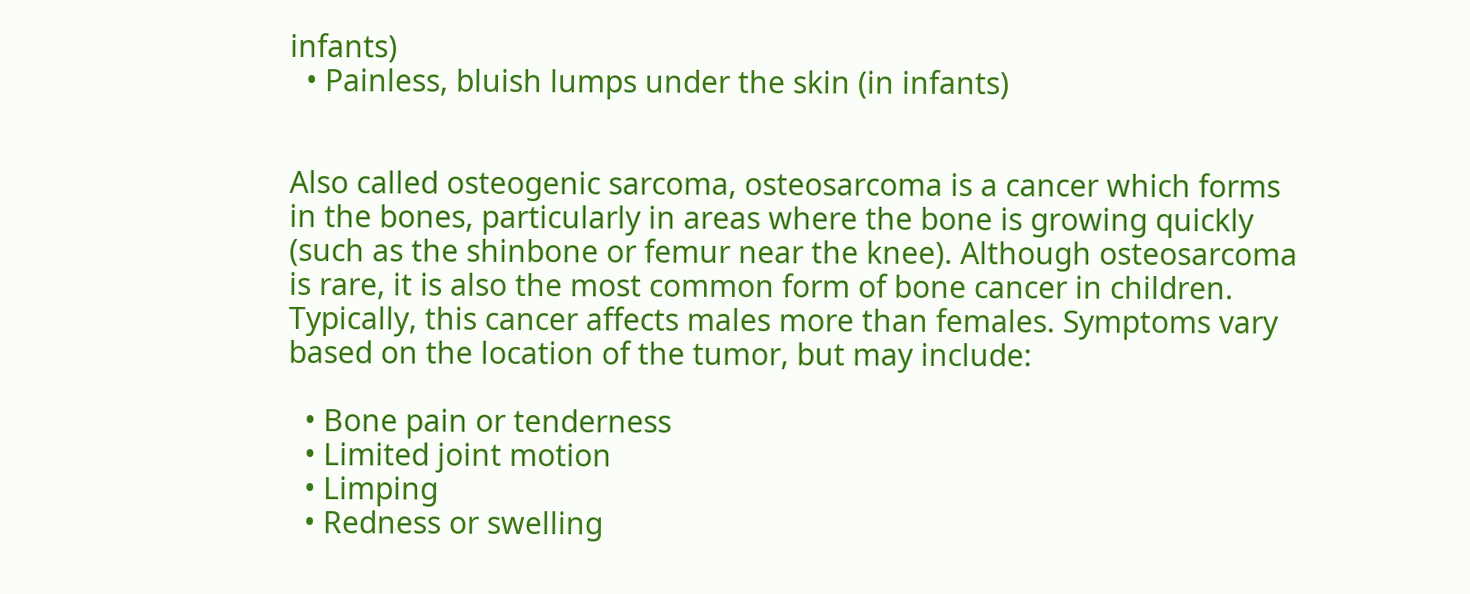infants)
  • Painless, bluish lumps under the skin (in infants)


Also called osteogenic sarcoma, osteosarcoma is a cancer which forms in the bones, particularly in areas where the bone is growing quickly (such as the shinbone or femur near the knee). Although osteosarcoma is rare, it is also the most common form of bone cancer in children. Typically, this cancer affects males more than females. Symptoms vary based on the location of the tumor, but may include:

  • Bone pain or tenderness
  • Limited joint motion
  • Limping
  • Redness or swelling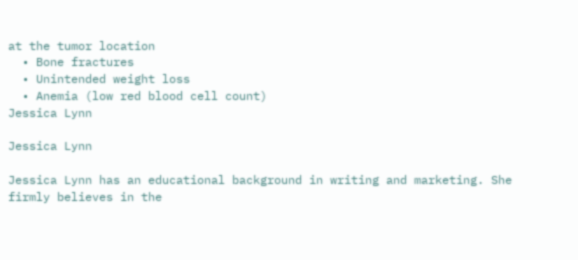at the tumor location
  • Bone fractures
  • Unintended weight loss
  • Anemia (low red blood cell count)
Jessica Lynn

Jessica Lynn

Jessica Lynn has an educational background in writing and marketing. She firmly believes in the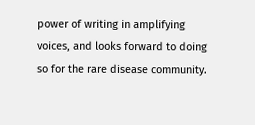power of writing in amplifying voices, and looks forward to doing so for the rare disease community.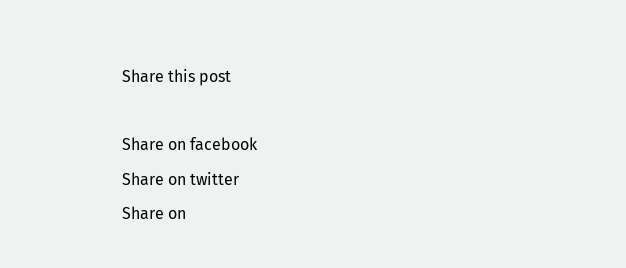Share this post

Share on facebook
Share on twitter
Share on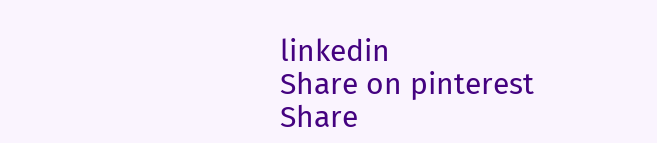linkedin
Share on pinterest
Share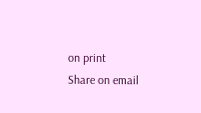on print
Share on email